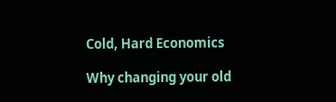Cold, Hard Economics

Why changing your old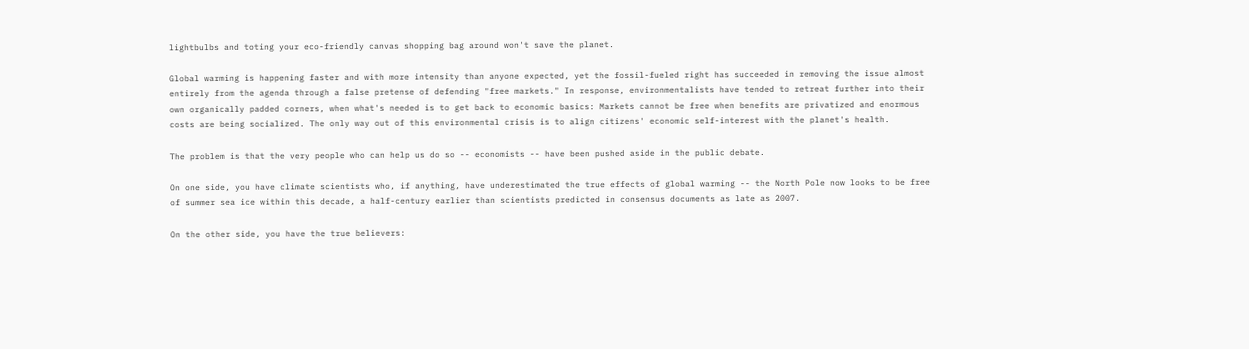lightbulbs and toting your eco-friendly canvas shopping bag around won't save the planet.

Global warming is happening faster and with more intensity than anyone expected, yet the fossil-fueled right has succeeded in removing the issue almost entirely from the agenda through a false pretense of defending "free markets." In response, environmentalists have tended to retreat further into their own organically padded corners, when what's needed is to get back to economic basics: Markets cannot be free when benefits are privatized and enormous costs are being socialized. The only way out of this environmental crisis is to align citizens' economic self-interest with the planet's health.

The problem is that the very people who can help us do so -- economists -- have been pushed aside in the public debate.

On one side, you have climate scientists who, if anything, have underestimated the true effects of global warming -- the North Pole now looks to be free of summer sea ice within this decade, a half-century earlier than scientists predicted in consensus documents as late as 2007.

On the other side, you have the true believers: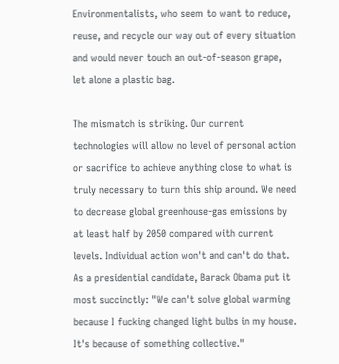Environmentalists, who seem to want to reduce, reuse, and recycle our way out of every situation and would never touch an out-of-season grape, let alone a plastic bag.

The mismatch is striking. Our current technologies will allow no level of personal action or sacrifice to achieve anything close to what is truly necessary to turn this ship around. We need to decrease global greenhouse-gas emissions by at least half by 2050 compared with current levels. Individual action won't and can't do that. As a presidential candidate, Barack Obama put it most succinctly: "We can't solve global warming because I fucking changed light bulbs in my house. It's because of something collective."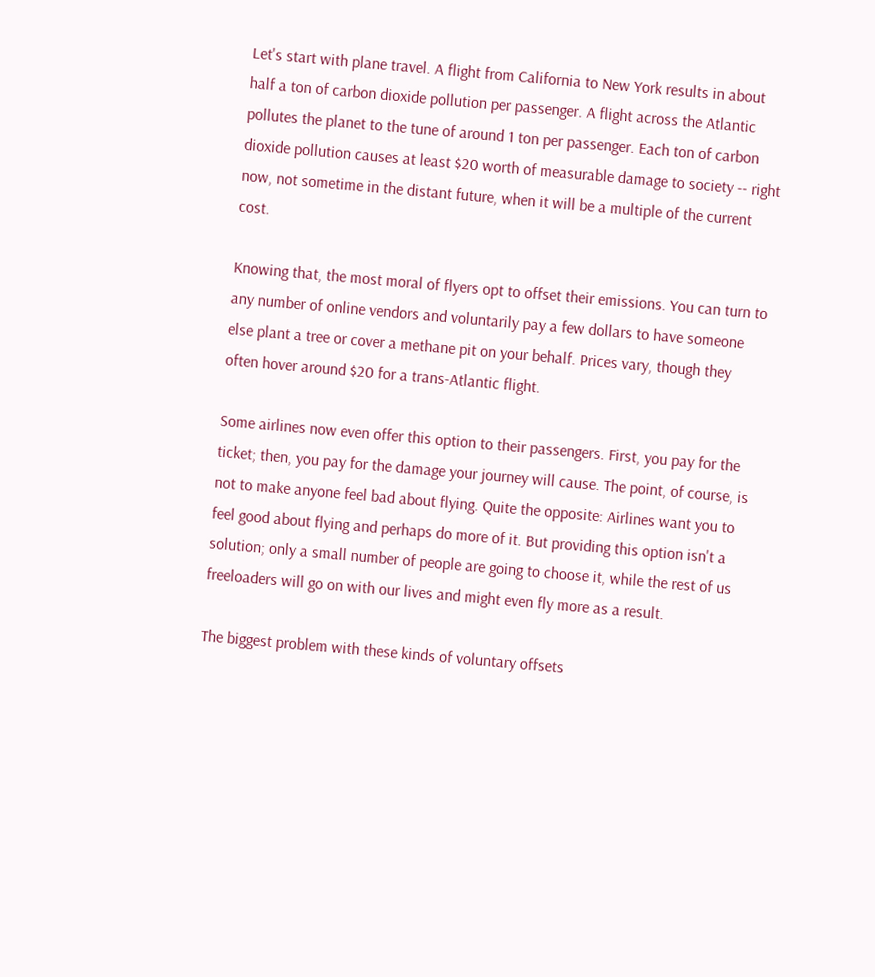Let's start with plane travel. A flight from California to New York results in about half a ton of carbon dioxide pollution per passenger. A flight across the Atlantic pollutes the planet to the tune of around 1 ton per passenger. Each ton of carbon dioxide pollution causes at least $20 worth of measurable damage to society -- right now, not sometime in the distant future, when it will be a multiple of the current cost.

Knowing that, the most moral of flyers opt to offset their emissions. You can turn to any number of online vendors and voluntarily pay a few dollars to have someone else plant a tree or cover a methane pit on your behalf. Prices vary, though they often hover around $20 for a trans-Atlantic flight.

Some airlines now even offer this option to their passengers. First, you pay for the ticket; then, you pay for the damage your journey will cause. The point, of course, is not to make anyone feel bad about flying. Quite the opposite: Airlines want you to feel good about flying and perhaps do more of it. But providing this option isn't a solution; only a small number of people are going to choose it, while the rest of us freeloaders will go on with our lives and might even fly more as a result.

The biggest problem with these kinds of voluntary offsets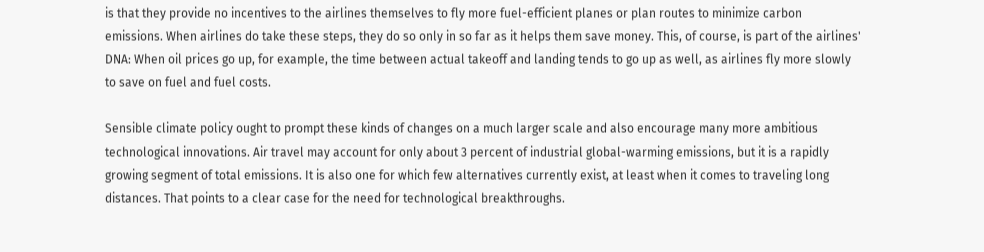is that they provide no incentives to the airlines themselves to fly more fuel-efficient planes or plan routes to minimize carbon emissions. When airlines do take these steps, they do so only in so far as it helps them save money. This, of course, is part of the airlines' DNA: When oil prices go up, for example, the time between actual takeoff and landing tends to go up as well, as airlines fly more slowly to save on fuel and fuel costs.

Sensible climate policy ought to prompt these kinds of changes on a much larger scale and also encourage many more ambitious technological innovations. Air travel may account for only about 3 percent of industrial global-warming emissions, but it is a rapidly growing segment of total emissions. It is also one for which few alternatives currently exist, at least when it comes to traveling long distances. That points to a clear case for the need for technological breakthroughs.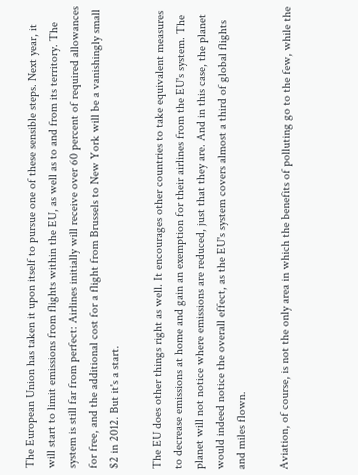The European Union has taken it upon itself to pursue one of these sensible steps. Next year, it will start to limit emissions from flights within the EU, as well as to and from its territory. The system is still far from perfect: Airlines initially will receive over 60 percent of required allowances for free, and the additional cost for a flight from Brussels to New York will be a vanishingly small $2 in 2012. But it's a start.

The EU does other things right as well. It encourages other countries to take equivalent measures to decrease emissions at home and gain an exemption for their airlines from the EU's system. The planet will not notice where emissions are reduced, just that they are. And in this case, the planet would indeed notice the overall effect, as the EU's system covers almost a third of global flights and miles flown.

Aviation, of course, is not the only area in which the benefits of polluting go to the few, while the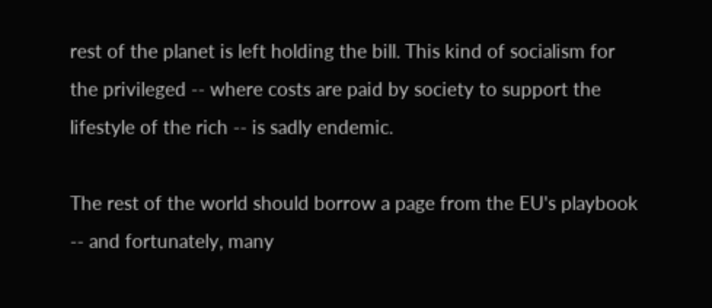rest of the planet is left holding the bill. This kind of socialism for the privileged -- where costs are paid by society to support the lifestyle of the rich -- is sadly endemic.

The rest of the world should borrow a page from the EU's playbook -- and fortunately, many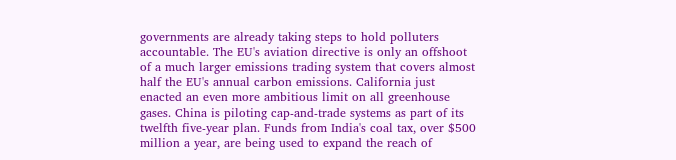governments are already taking steps to hold polluters accountable. The EU's aviation directive is only an offshoot of a much larger emissions trading system that covers almost half the EU's annual carbon emissions. California just enacted an even more ambitious limit on all greenhouse gases. China is piloting cap-and-trade systems as part of its twelfth five-year plan. Funds from India's coal tax, over $500 million a year, are being used to expand the reach of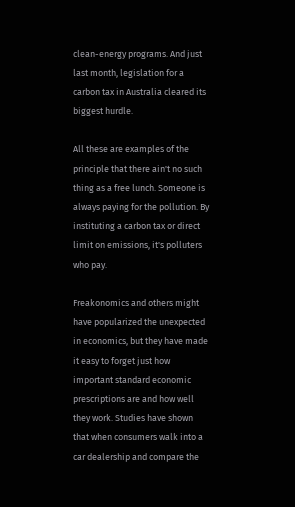clean-energy programs. And just last month, legislation for a carbon tax in Australia cleared its biggest hurdle.

All these are examples of the principle that there ain't no such thing as a free lunch. Someone is always paying for the pollution. By instituting a carbon tax or direct limit on emissions, it's polluters who pay.

Freakonomics and others might have popularized the unexpected in economics, but they have made it easy to forget just how important standard economic prescriptions are and how well they work. Studies have shown that when consumers walk into a car dealership and compare the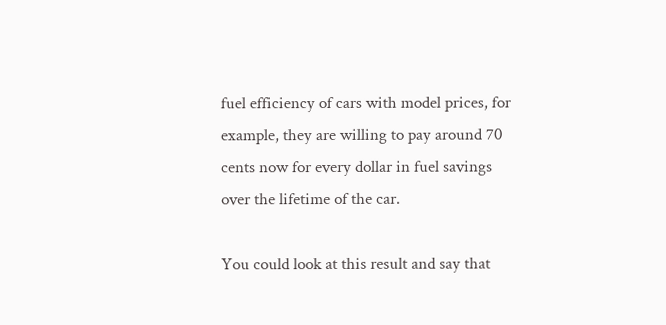fuel efficiency of cars with model prices, for example, they are willing to pay around 70 cents now for every dollar in fuel savings over the lifetime of the car.

You could look at this result and say that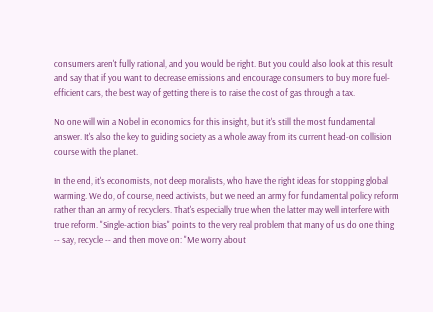consumers aren't fully rational, and you would be right. But you could also look at this result and say that if you want to decrease emissions and encourage consumers to buy more fuel-efficient cars, the best way of getting there is to raise the cost of gas through a tax.

No one will win a Nobel in economics for this insight, but it's still the most fundamental answer. It's also the key to guiding society as a whole away from its current head-on collision course with the planet.

In the end, it's economists, not deep moralists, who have the right ideas for stopping global warming. We do, of course, need activists, but we need an army for fundamental policy reform rather than an army of recyclers. That's especially true when the latter may well interfere with true reform. "Single-action bias" points to the very real problem that many of us do one thing -- say, recycle -- and then move on: "Me worry about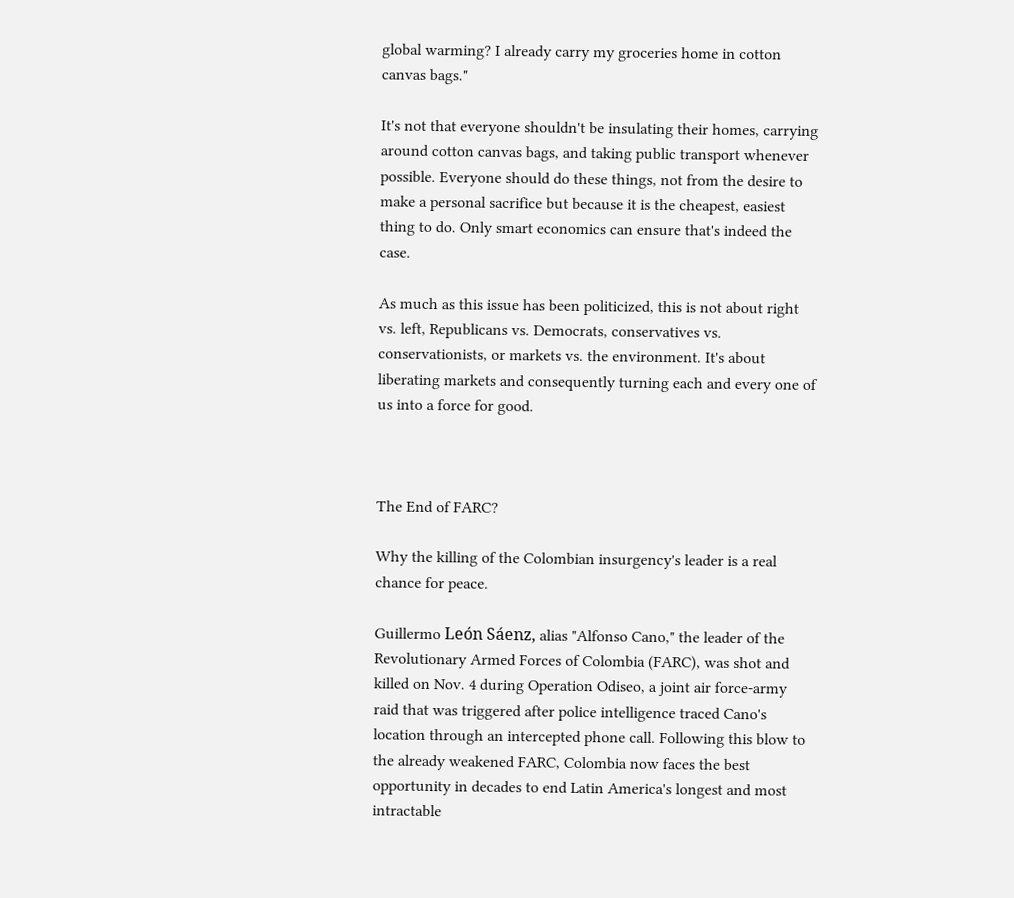global warming? I already carry my groceries home in cotton canvas bags."

It's not that everyone shouldn't be insulating their homes, carrying around cotton canvas bags, and taking public transport whenever possible. Everyone should do these things, not from the desire to make a personal sacrifice but because it is the cheapest, easiest thing to do. Only smart economics can ensure that's indeed the case.

As much as this issue has been politicized, this is not about right vs. left, Republicans vs. Democrats, conservatives vs. conservationists, or markets vs. the environment. It's about liberating markets and consequently turning each and every one of us into a force for good.



The End of FARC?

Why the killing of the Colombian insurgency's leader is a real chance for peace.

Guillermo León Sáenz, alias "Alfonso Cano," the leader of the Revolutionary Armed Forces of Colombia (FARC), was shot and killed on Nov. 4 during Operation Odiseo, a joint air force-army raid that was triggered after police intelligence traced Cano's location through an intercepted phone call. Following this blow to the already weakened FARC, Colombia now faces the best opportunity in decades to end Latin America's longest and most intractable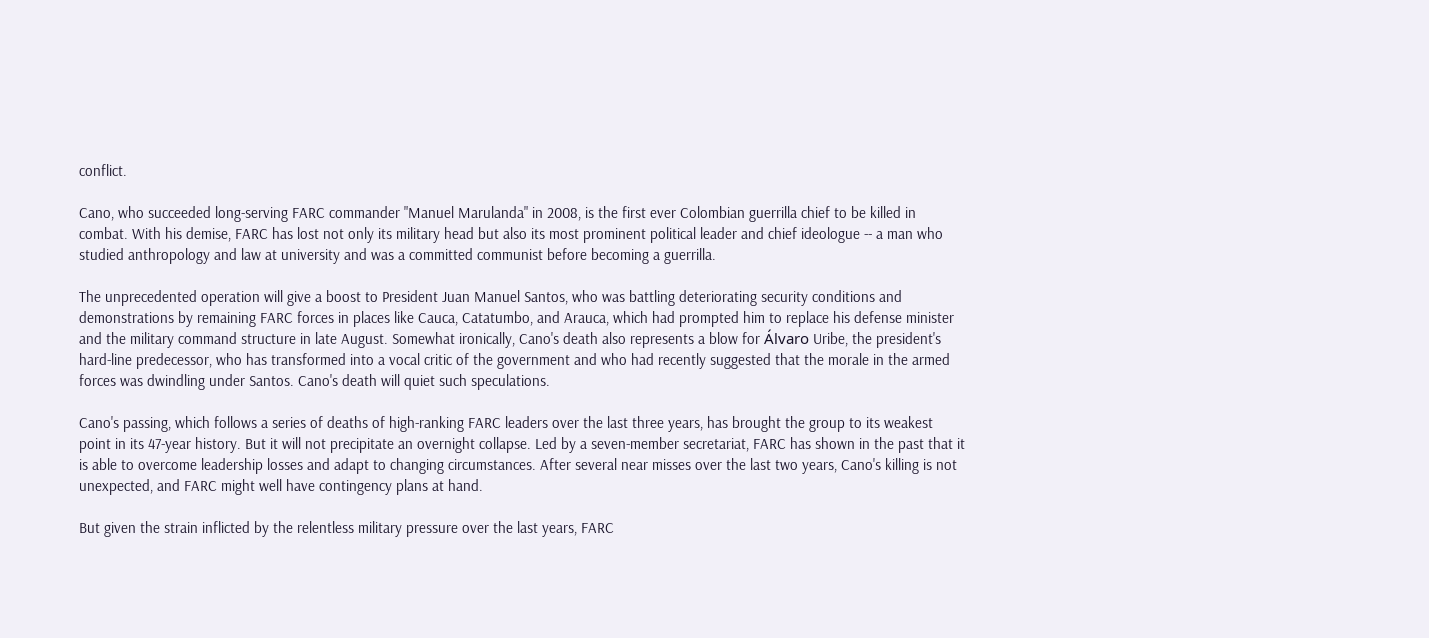conflict.

Cano, who succeeded long-serving FARC commander "Manuel Marulanda" in 2008, is the first ever Colombian guerrilla chief to be killed in combat. With his demise, FARC has lost not only its military head but also its most prominent political leader and chief ideologue -- a man who studied anthropology and law at university and was a committed communist before becoming a guerrilla.

The unprecedented operation will give a boost to President Juan Manuel Santos, who was battling deteriorating security conditions and demonstrations by remaining FARC forces in places like Cauca, Catatumbo, and Arauca, which had prompted him to replace his defense minister and the military command structure in late August. Somewhat ironically, Cano's death also represents a blow for Álvaro Uribe, the president's hard-line predecessor, who has transformed into a vocal critic of the government and who had recently suggested that the morale in the armed forces was dwindling under Santos. Cano's death will quiet such speculations.

Cano's passing, which follows a series of deaths of high-ranking FARC leaders over the last three years, has brought the group to its weakest point in its 47-year history. But it will not precipitate an overnight collapse. Led by a seven-member secretariat, FARC has shown in the past that it is able to overcome leadership losses and adapt to changing circumstances. After several near misses over the last two years, Cano's killing is not unexpected, and FARC might well have contingency plans at hand.

But given the strain inflicted by the relentless military pressure over the last years, FARC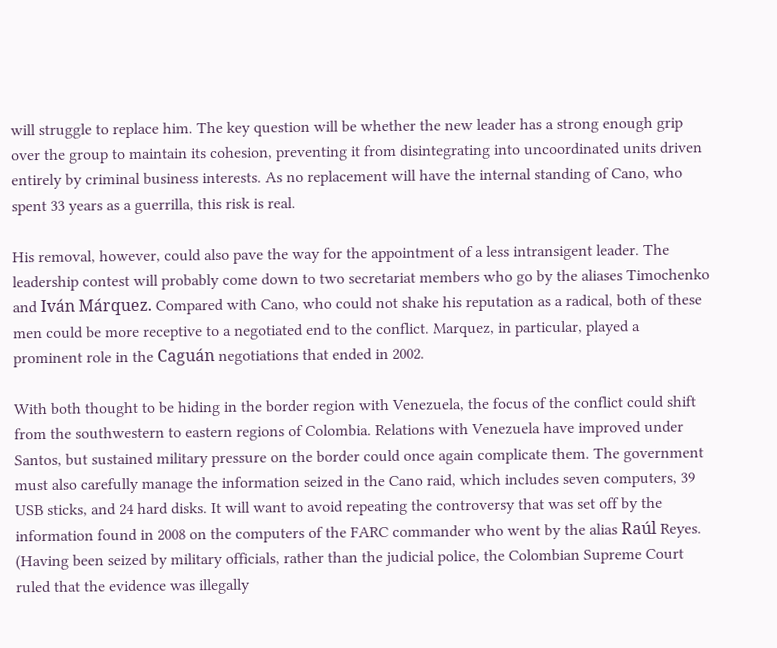will struggle to replace him. The key question will be whether the new leader has a strong enough grip over the group to maintain its cohesion, preventing it from disintegrating into uncoordinated units driven entirely by criminal business interests. As no replacement will have the internal standing of Cano, who spent 33 years as a guerrilla, this risk is real.

His removal, however, could also pave the way for the appointment of a less intransigent leader. The leadership contest will probably come down to two secretariat members who go by the aliases Timochenko and Iván Márquez. Compared with Cano, who could not shake his reputation as a radical, both of these men could be more receptive to a negotiated end to the conflict. Marquez, in particular, played a prominent role in the Caguán negotiations that ended in 2002.

With both thought to be hiding in the border region with Venezuela, the focus of the conflict could shift from the southwestern to eastern regions of Colombia. Relations with Venezuela have improved under Santos, but sustained military pressure on the border could once again complicate them. The government must also carefully manage the information seized in the Cano raid, which includes seven computers, 39 USB sticks, and 24 hard disks. It will want to avoid repeating the controversy that was set off by the information found in 2008 on the computers of the FARC commander who went by the alias Raúl Reyes. (Having been seized by military officials, rather than the judicial police, the Colombian Supreme Court ruled that the evidence was illegally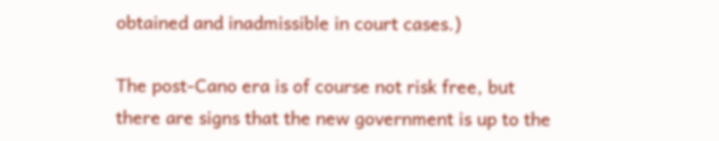obtained and inadmissible in court cases.)

The post-Cano era is of course not risk free, but there are signs that the new government is up to the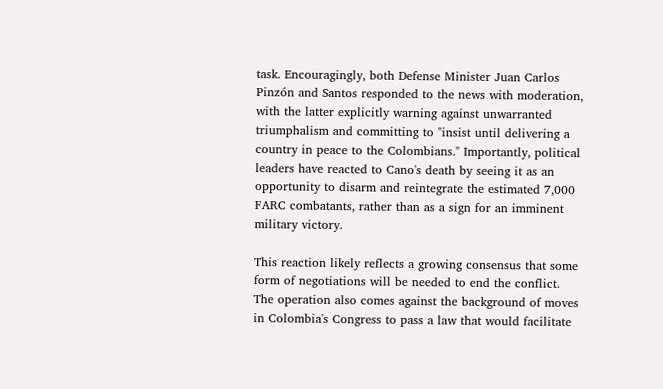task. Encouragingly, both Defense Minister Juan Carlos Pinzón and Santos responded to the news with moderation, with the latter explicitly warning against unwarranted triumphalism and committing to "insist until delivering a country in peace to the Colombians." Importantly, political leaders have reacted to Cano's death by seeing it as an opportunity to disarm and reintegrate the estimated 7,000 FARC combatants, rather than as a sign for an imminent military victory.

This reaction likely reflects a growing consensus that some form of negotiations will be needed to end the conflict. The operation also comes against the background of moves in Colombia's Congress to pass a law that would facilitate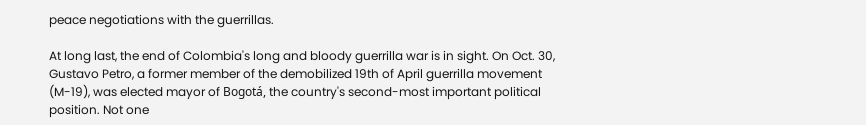peace negotiations with the guerrillas.

At long last, the end of Colombia's long and bloody guerrilla war is in sight. On Oct. 30, Gustavo Petro, a former member of the demobilized 19th of April guerrilla movement (M-19), was elected mayor of Bogotá, the country's second-most important political position. Not one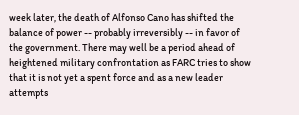week later, the death of Alfonso Cano has shifted the balance of power -- probably irreversibly -- in favor of the government. There may well be a period ahead of heightened military confrontation as FARC tries to show that it is not yet a spent force and as a new leader attempts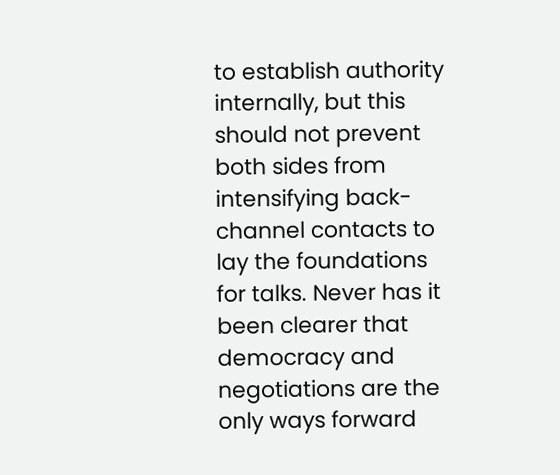to establish authority internally, but this should not prevent both sides from intensifying back-channel contacts to lay the foundations for talks. Never has it been clearer that democracy and negotiations are the only ways forward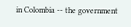in Colombia -- the government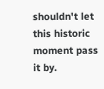shouldn't let this historic moment pass it by.